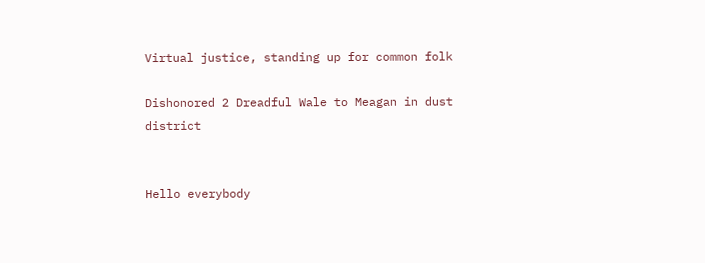Virtual justice, standing up for common folk

Dishonored 2 Dreadful Wale to Meagan in dust district


Hello everybody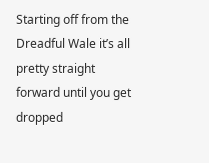Starting off from the Dreadful Wale it’s all pretty straight forward until you get dropped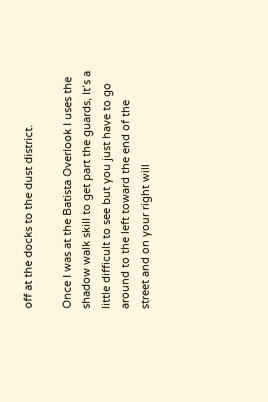off at the docks to the dust district.

Once I was at the Batista Overlook I uses the shadow walk skill to get part the guards, It’s a little difficult to see but you just have to go around to the left toward the end of the street and on your right will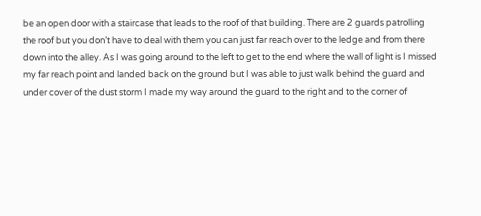be an open door with a staircase that leads to the roof of that building. There are 2 guards patrolling the roof but you don’t have to deal with them you can just far reach over to the ledge and from there down into the alley. As I was going around to the left to get to the end where the wall of light is I missed my far reach point and landed back on the ground but I was able to just walk behind the guard and under cover of the dust storm I made my way around the guard to the right and to the corner of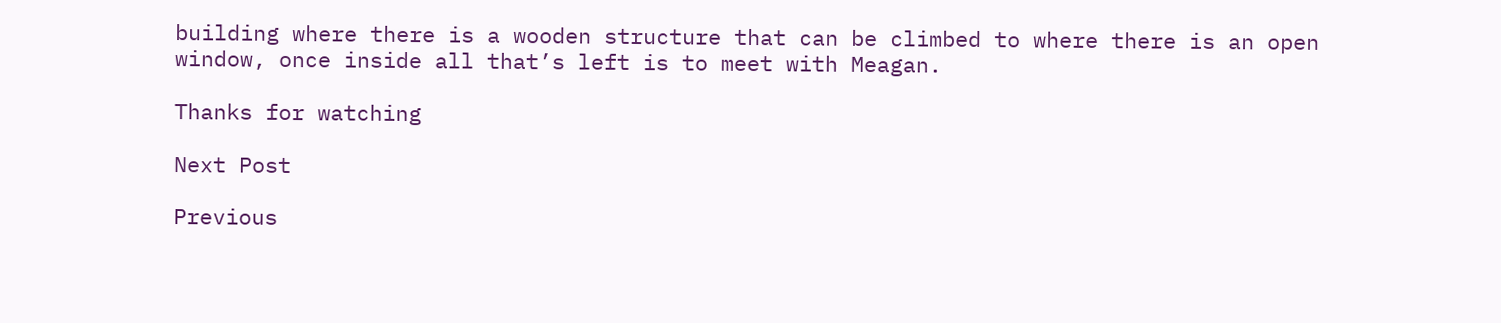building where there is a wooden structure that can be climbed to where there is an open window, once inside all that’s left is to meet with Meagan.

Thanks for watching

Next Post

Previous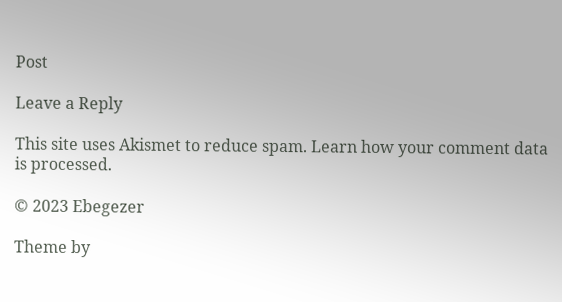Post

Leave a Reply

This site uses Akismet to reduce spam. Learn how your comment data is processed.

© 2023 Ebegezer

Theme by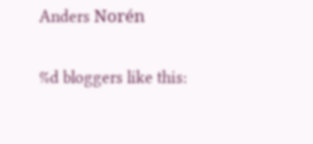Anders Norén

%d bloggers like this: